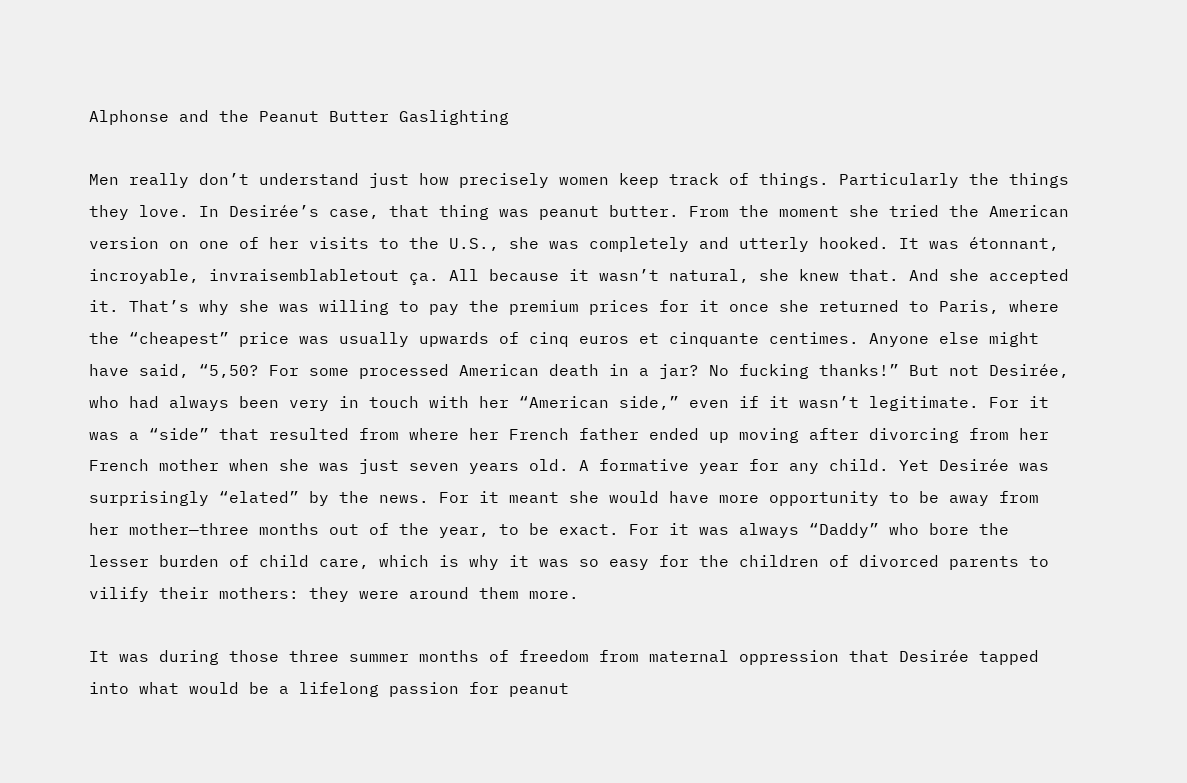Alphonse and the Peanut Butter Gaslighting

Men really don’t understand just how precisely women keep track of things. Particularly the things they love. In Desirée’s case, that thing was peanut butter. From the moment she tried the American version on one of her visits to the U.S., she was completely and utterly hooked. It was étonnant, incroyable, invraisemblabletout ça. All because it wasn’t natural, she knew that. And she accepted it. That’s why she was willing to pay the premium prices for it once she returned to Paris, where the “cheapest” price was usually upwards of cinq euros et cinquante centimes. Anyone else might have said, “5,50? For some processed American death in a jar? No fucking thanks!” But not Desirée, who had always been very in touch with her “American side,” even if it wasn’t legitimate. For it was a “side” that resulted from where her French father ended up moving after divorcing from her French mother when she was just seven years old. A formative year for any child. Yet Desirée was surprisingly “elated” by the news. For it meant she would have more opportunity to be away from her mother—three months out of the year, to be exact. For it was always “Daddy” who bore the lesser burden of child care, which is why it was so easy for the children of divorced parents to vilify their mothers: they were around them more.

It was during those three summer months of freedom from maternal oppression that Desirée tapped into what would be a lifelong passion for peanut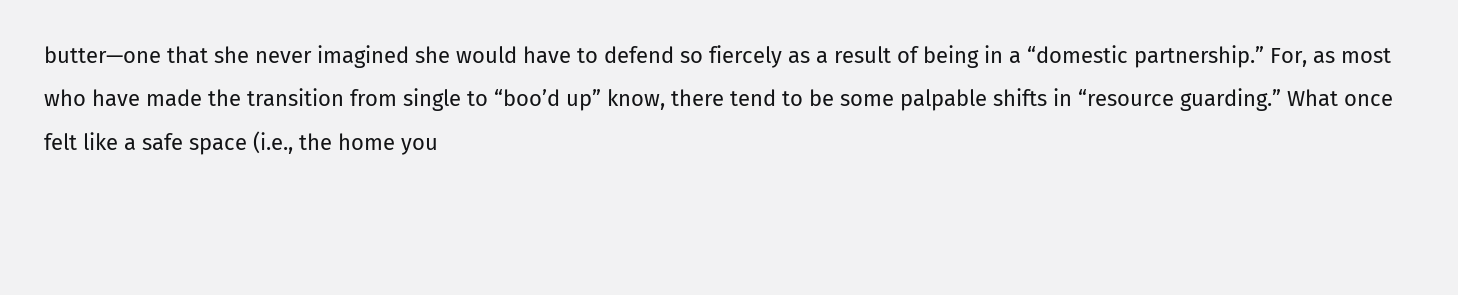butter—one that she never imagined she would have to defend so fiercely as a result of being in a “domestic partnership.” For, as most who have made the transition from single to “boo’d up” know, there tend to be some palpable shifts in “resource guarding.” What once felt like a safe space (i.e., the home you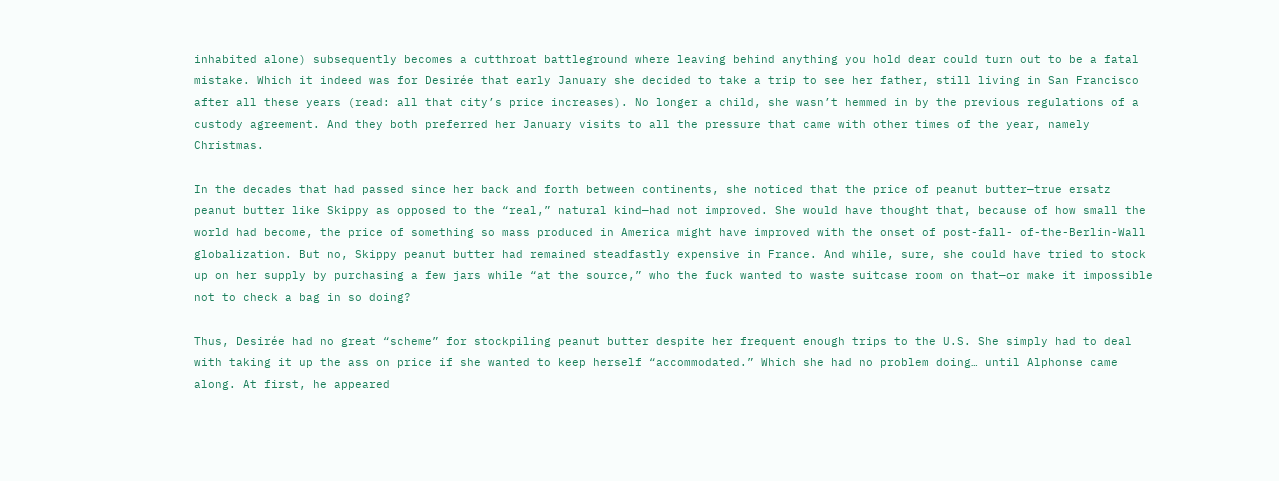inhabited alone) subsequently becomes a cutthroat battleground where leaving behind anything you hold dear could turn out to be a fatal mistake. Which it indeed was for Desirée that early January she decided to take a trip to see her father, still living in San Francisco after all these years (read: all that city’s price increases). No longer a child, she wasn’t hemmed in by the previous regulations of a custody agreement. And they both preferred her January visits to all the pressure that came with other times of the year, namely Christmas.

In the decades that had passed since her back and forth between continents, she noticed that the price of peanut butter—true ersatz peanut butter like Skippy as opposed to the “real,” natural kind—had not improved. She would have thought that, because of how small the world had become, the price of something so mass produced in America might have improved with the onset of post-fall- of-the-Berlin-Wall globalization. But no, Skippy peanut butter had remained steadfastly expensive in France. And while, sure, she could have tried to stock up on her supply by purchasing a few jars while “at the source,” who the fuck wanted to waste suitcase room on that—or make it impossible not to check a bag in so doing?

Thus, Desirée had no great “scheme” for stockpiling peanut butter despite her frequent enough trips to the U.S. She simply had to deal with taking it up the ass on price if she wanted to keep herself “accommodated.” Which she had no problem doing… until Alphonse came along. At first, he appeared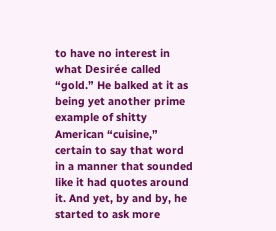to have no interest in what Desirée called “gold.” He balked at it as being yet another prime example of shitty American “cuisine,” certain to say that word in a manner that sounded like it had quotes around it. And yet, by and by, he started to ask more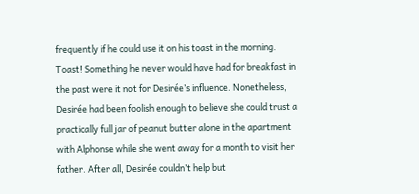frequently if he could use it on his toast in the morning. Toast! Something he never would have had for breakfast in the past were it not for Desirée’s influence. Nonetheless, Desirée had been foolish enough to believe she could trust a practically full jar of peanut butter alone in the apartment with Alphonse while she went away for a month to visit her father. After all, Desirée couldn’t help but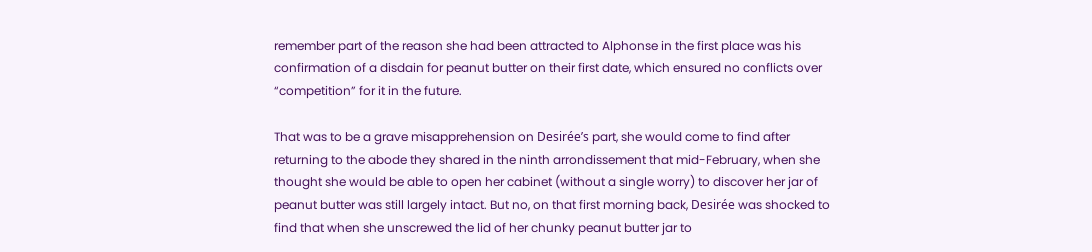remember part of the reason she had been attracted to Alphonse in the first place was his confirmation of a disdain for peanut butter on their first date, which ensured no conflicts over “competition” for it in the future.

That was to be a grave misapprehension on Desirée’s part, she would come to find after returning to the abode they shared in the ninth arrondissement that mid-February, when she thought she would be able to open her cabinet (without a single worry) to discover her jar of peanut butter was still largely intact. But no, on that first morning back, Desirée was shocked to find that when she unscrewed the lid of her chunky peanut butter jar to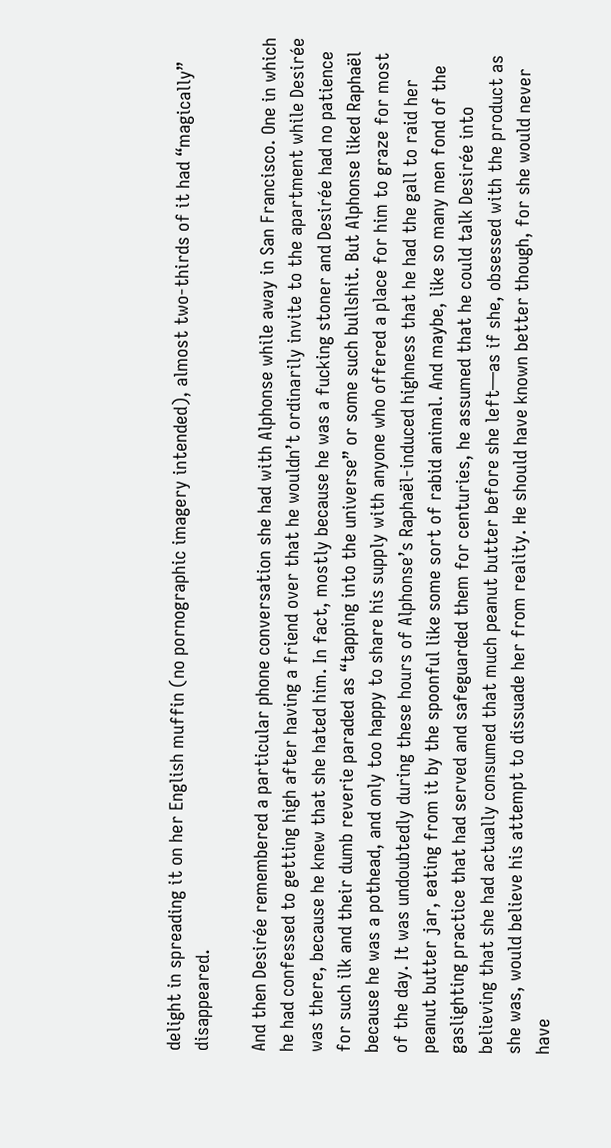delight in spreading it on her English muffin (no pornographic imagery intended), almost two-thirds of it had “magically” disappeared.

And then Desirée remembered a particular phone conversation she had with Alphonse while away in San Francisco. One in which he had confessed to getting high after having a friend over that he wouldn’t ordinarily invite to the apartment while Desirée was there, because he knew that she hated him. In fact, mostly because he was a fucking stoner and Desirée had no patience for such ilk and their dumb reverie paraded as “tapping into the universe” or some such bullshit. But Alphonse liked Raphaël because he was a pothead, and only too happy to share his supply with anyone who offered a place for him to graze for most of the day. It was undoubtedly during these hours of Alphonse’s Raphaël-induced highness that he had the gall to raid her peanut butter jar, eating from it by the spoonful like some sort of rabid animal. And maybe, like so many men fond of the gaslighting practice that had served and safeguarded them for centuries, he assumed that he could talk Desirée into believing that she had actually consumed that much peanut butter before she left—as if she, obsessed with the product as she was, would believe his attempt to dissuade her from reality. He should have known better though, for she would never have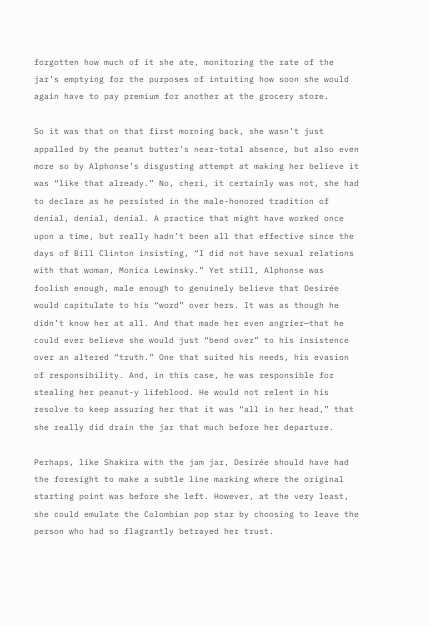forgotten how much of it she ate, monitoring the rate of the jar’s emptying for the purposes of intuiting how soon she would again have to pay premium for another at the grocery store.

So it was that on that first morning back, she wasn’t just appalled by the peanut butter’s near-total absence, but also even more so by Alphonse’s disgusting attempt at making her believe it was “like that already.” No, cheri, it certainly was not, she had to declare as he persisted in the male-honored tradition of denial, denial, denial. A practice that might have worked once upon a time, but really hadn’t been all that effective since the days of Bill Clinton insisting, “I did not have sexual relations with that woman, Monica Lewinsky.” Yet still, Alphonse was foolish enough, male enough to genuinely believe that Desirée would capitulate to his “word” over hers. It was as though he didn’t know her at all. And that made her even angrier—that he could ever believe she would just “bend over” to his insistence over an altered “truth.” One that suited his needs, his evasion of responsibility. And, in this case, he was responsible for stealing her peanut-y lifeblood. He would not relent in his resolve to keep assuring her that it was “all in her head,” that she really did drain the jar that much before her departure.

Perhaps, like Shakira with the jam jar, Desirée should have had the foresight to make a subtle line marking where the original starting point was before she left. However, at the very least, she could emulate the Colombian pop star by choosing to leave the person who had so flagrantly betrayed her trust.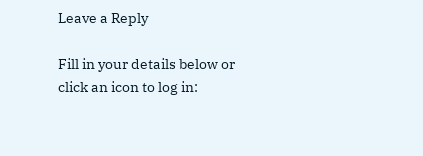Leave a Reply

Fill in your details below or click an icon to log in: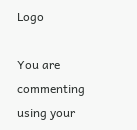Logo

You are commenting using your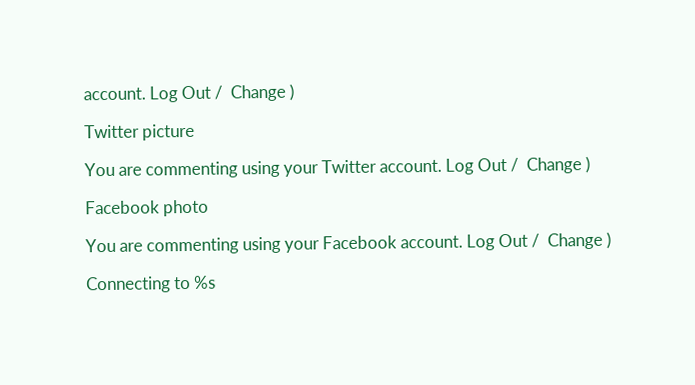account. Log Out /  Change )

Twitter picture

You are commenting using your Twitter account. Log Out /  Change )

Facebook photo

You are commenting using your Facebook account. Log Out /  Change )

Connecting to %s